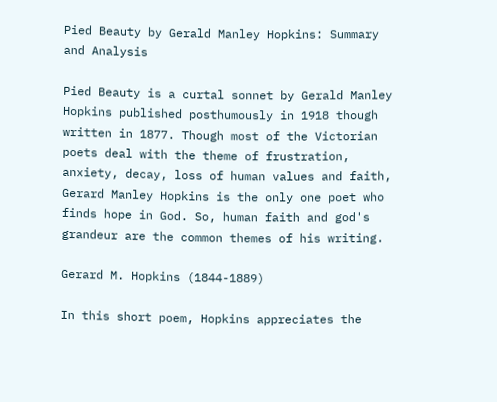Pied Beauty by Gerald Manley Hopkins: Summary and Analysis

Pied Beauty is a curtal sonnet by Gerald Manley Hopkins published posthumously in 1918 though written in 1877. Though most of the Victorian poets deal with the theme of frustration, anxiety, decay, loss of human values and faith, Gerard Manley Hopkins is the only one poet who finds hope in God. So, human faith and god's grandeur are the common themes of his writing.

Gerard M. Hopkins (1844-1889)

In this short poem, Hopkins appreciates the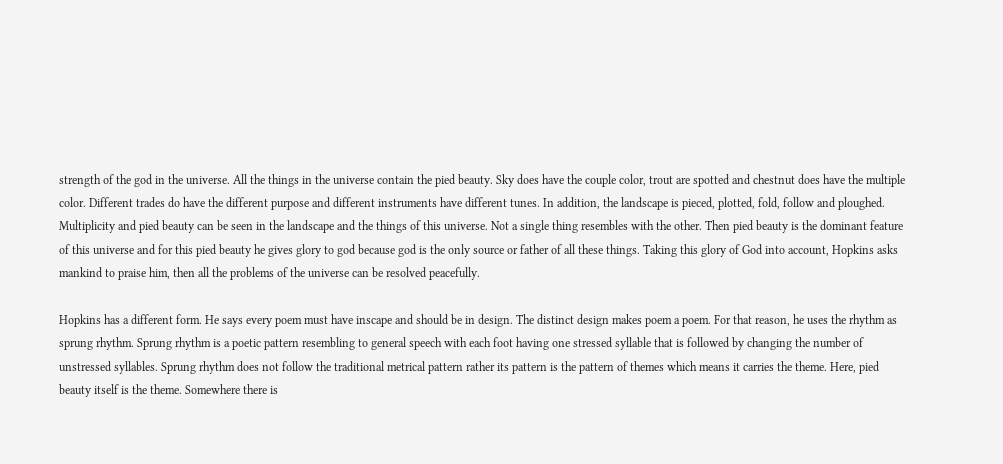strength of the god in the universe. All the things in the universe contain the pied beauty. Sky does have the couple color, trout are spotted and chestnut does have the multiple color. Different trades do have the different purpose and different instruments have different tunes. In addition, the landscape is pieced, plotted, fold, follow and ploughed. Multiplicity and pied beauty can be seen in the landscape and the things of this universe. Not a single thing resembles with the other. Then pied beauty is the dominant feature of this universe and for this pied beauty he gives glory to god because god is the only source or father of all these things. Taking this glory of God into account, Hopkins asks mankind to praise him, then all the problems of the universe can be resolved peacefully.

Hopkins has a different form. He says every poem must have inscape and should be in design. The distinct design makes poem a poem. For that reason, he uses the rhythm as sprung rhythm. Sprung rhythm is a poetic pattern resembling to general speech with each foot having one stressed syllable that is followed by changing the number of unstressed syllables. Sprung rhythm does not follow the traditional metrical pattern rather its pattern is the pattern of themes which means it carries the theme. Here, pied beauty itself is the theme. Somewhere there is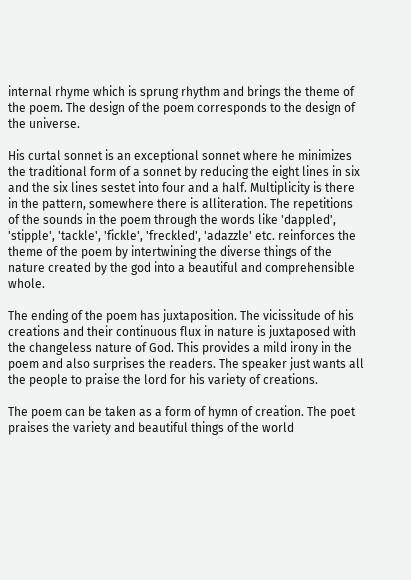internal rhyme which is sprung rhythm and brings the theme of the poem. The design of the poem corresponds to the design of the universe.

His curtal sonnet is an exceptional sonnet where he minimizes the traditional form of a sonnet by reducing the eight lines in six and the six lines sestet into four and a half. Multiplicity is there in the pattern, somewhere there is alliteration. The repetitions of the sounds in the poem through the words like 'dappled', 'stipple', 'tackle', 'fickle', 'freckled', 'adazzle' etc. reinforces the theme of the poem by intertwining the diverse things of the nature created by the god into a beautiful and comprehensible whole.

The ending of the poem has juxtaposition. The vicissitude of his creations and their continuous flux in nature is juxtaposed with the changeless nature of God. This provides a mild irony in the poem and also surprises the readers. The speaker just wants all the people to praise the lord for his variety of creations.

The poem can be taken as a form of hymn of creation. The poet praises the variety and beautiful things of the world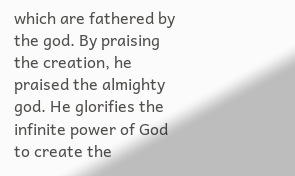which are fathered by the god. By praising the creation, he praised the almighty god. He glorifies the infinite power of God to create the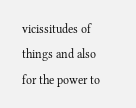vicissitudes of things and also for the power to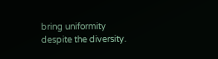bring uniformity despite the diversity.